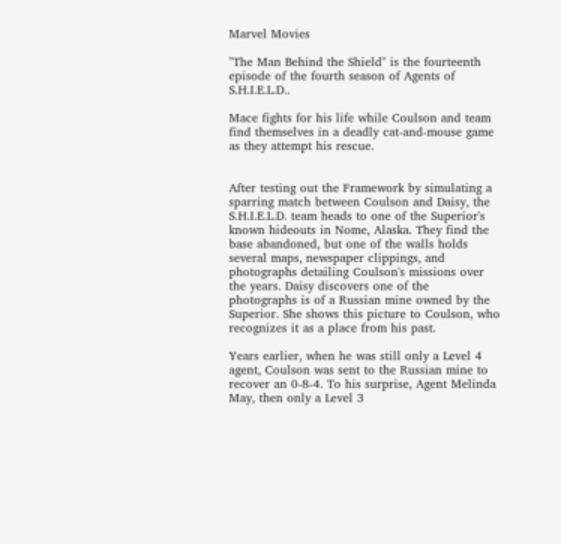Marvel Movies

"The Man Behind the Shield" is the fourteenth episode of the fourth season of Agents of S.H.I.E.L.D..

Mace fights for his life while Coulson and team find themselves in a deadly cat-and-mouse game as they attempt his rescue.


After testing out the Framework by simulating a sparring match between Coulson and Daisy, the S.H.I.E.L.D. team heads to one of the Superior's known hideouts in Nome, Alaska. They find the base abandoned, but one of the walls holds several maps, newspaper clippings, and photographs detailing Coulson's missions over the years. Daisy discovers one of the photographs is of a Russian mine owned by the Superior. She shows this picture to Coulson, who recognizes it as a place from his past.

Years earlier, when he was still only a Level 4 agent, Coulson was sent to the Russian mine to recover an 0-8-4. To his surprise, Agent Melinda May, then only a Level 3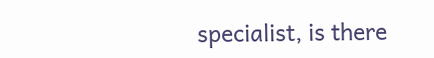specialist, is there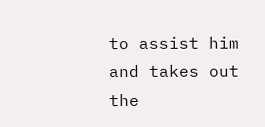to assist him and takes out the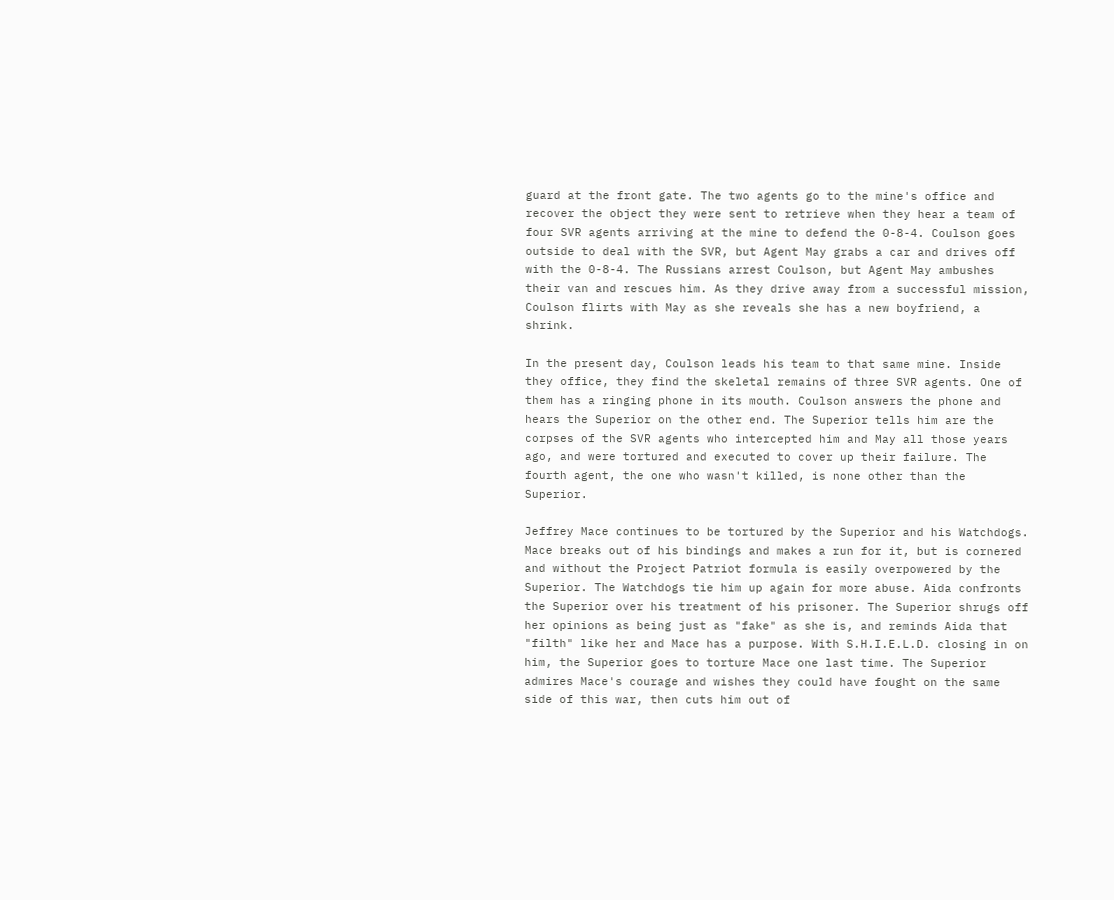guard at the front gate. The two agents go to the mine's office and recover the object they were sent to retrieve when they hear a team of four SVR agents arriving at the mine to defend the 0-8-4. Coulson goes outside to deal with the SVR, but Agent May grabs a car and drives off with the 0-8-4. The Russians arrest Coulson, but Agent May ambushes their van and rescues him. As they drive away from a successful mission, Coulson flirts with May as she reveals she has a new boyfriend, a shrink.

In the present day, Coulson leads his team to that same mine. Inside they office, they find the skeletal remains of three SVR agents. One of them has a ringing phone in its mouth. Coulson answers the phone and hears the Superior on the other end. The Superior tells him are the corpses of the SVR agents who intercepted him and May all those years ago, and were tortured and executed to cover up their failure. The fourth agent, the one who wasn't killed, is none other than the Superior.

Jeffrey Mace continues to be tortured by the Superior and his Watchdogs. Mace breaks out of his bindings and makes a run for it, but is cornered and without the Project Patriot formula is easily overpowered by the Superior. The Watchdogs tie him up again for more abuse. Aida confronts the Superior over his treatment of his prisoner. The Superior shrugs off her opinions as being just as "fake" as she is, and reminds Aida that "filth" like her and Mace has a purpose. With S.H.I.E.L.D. closing in on him, the Superior goes to torture Mace one last time. The Superior admires Mace's courage and wishes they could have fought on the same side of this war, then cuts him out of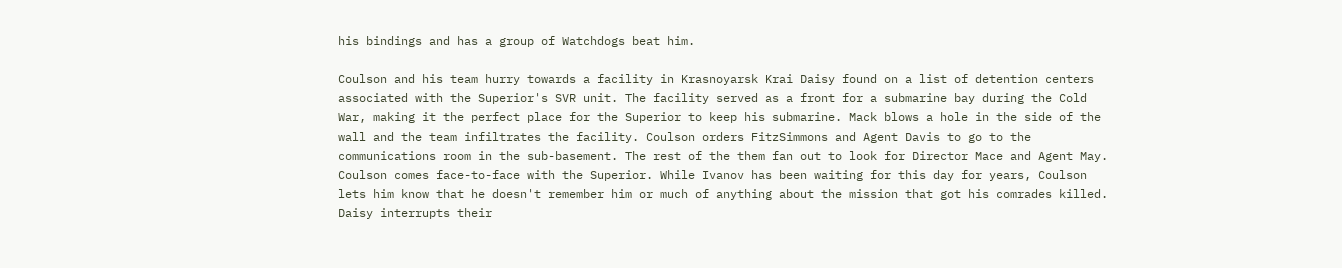his bindings and has a group of Watchdogs beat him.

Coulson and his team hurry towards a facility in Krasnoyarsk Krai Daisy found on a list of detention centers associated with the Superior's SVR unit. The facility served as a front for a submarine bay during the Cold War, making it the perfect place for the Superior to keep his submarine. Mack blows a hole in the side of the wall and the team infiltrates the facility. Coulson orders FitzSimmons and Agent Davis to go to the communications room in the sub-basement. The rest of the them fan out to look for Director Mace and Agent May. Coulson comes face-to-face with the Superior. While Ivanov has been waiting for this day for years, Coulson lets him know that he doesn't remember him or much of anything about the mission that got his comrades killed. Daisy interrupts their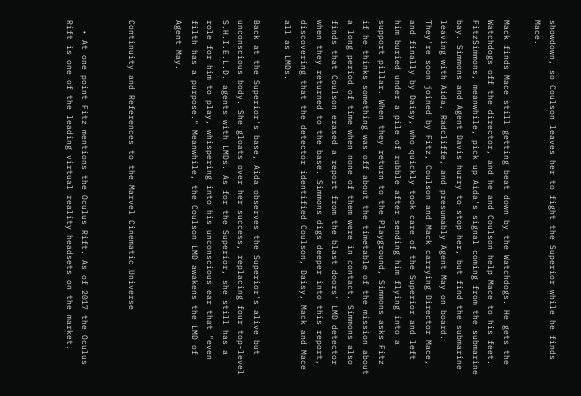showdown, so Coulson leaves her to fight the Superior while he finds Mace.

Mack finds Mace still getting beat down by the Watchdogs. He gets the Watchdogs off the director, and he and Coulson help Mace to his feet. FitzSimmons, meanwhile, pick up Aida's signal coming from the submarine bay. Simmons and Agent Davis hurry to stop her, but find the submarine leaving with Aida, Radcliffe, and presumably Agent May on board. They're soon joined by Fitz, Coulson and Mack carrying Director Mace, and finally by Daisy, who quickly took care of the Superior and left him buried under a pile of rubble after sending him flying into a support pillar. When they return to the Playground, Simmons asks Fitz if he thinks something was off about the timetable of the mission about a long period of time when none of them were in contact. Simmons also finds that Coulson erased a report from the blast doors' LMD detector when they returned to the base. Simmons digs deeper into this report, discovering that the detector identified Coulson, Daisy, Mack and Mace all as LMDs.

Back at the Superior's base, Aida observes the Superior's alive but unconscious body. She gloats over her success, replacing four top-level S.H.I.E.L.D. agents with LMDs. As for the Superior, she still has a role for him to play, whispering into his unconscious ear that "even filth has a purpose." Meanwhile, the Coulson LMD awakens the LMD of Agent May.


Continuity and References to the Marvel Cinematic Universe


  • At one point Fitz mentions the Oculus Rift. As of 2017 the Oculus Rift is one of the leading virtual reality headsets on the market.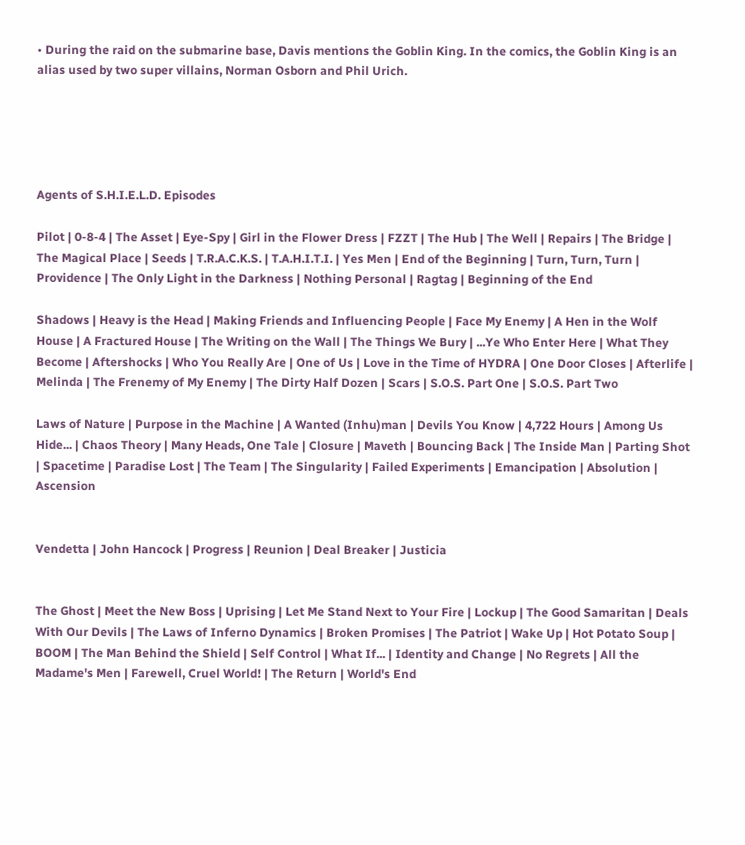• During the raid on the submarine base, Davis mentions the Goblin King. In the comics, the Goblin King is an alias used by two super villains, Norman Osborn and Phil Urich.





Agents of S.H.I.E.L.D. Episodes

Pilot | 0-8-4 | The Asset | Eye-Spy | Girl in the Flower Dress | FZZT | The Hub | The Well | Repairs | The Bridge | The Magical Place | Seeds | T.R.A.C.K.S. | T.A.H.I.T.I. | Yes Men | End of the Beginning | Turn, Turn, Turn | Providence | The Only Light in the Darkness | Nothing Personal | Ragtag | Beginning of the End

Shadows | Heavy is the Head | Making Friends and Influencing People | Face My Enemy | A Hen in the Wolf House | A Fractured House | The Writing on the Wall | The Things We Bury | ...Ye Who Enter Here | What They Become | Aftershocks | Who You Really Are | One of Us | Love in the Time of HYDRA | One Door Closes | Afterlife | Melinda | The Frenemy of My Enemy | The Dirty Half Dozen | Scars | S.O.S. Part One | S.O.S. Part Two

Laws of Nature | Purpose in the Machine | A Wanted (Inhu)man | Devils You Know | 4,722 Hours | Among Us Hide... | Chaos Theory | Many Heads, One Tale | Closure | Maveth | Bouncing Back | The Inside Man | Parting Shot | Spacetime | Paradise Lost | The Team | The Singularity | Failed Experiments | Emancipation | Absolution | Ascension


Vendetta | John Hancock | Progress | Reunion | Deal Breaker | Justicia


The Ghost | Meet the New Boss | Uprising | Let Me Stand Next to Your Fire | Lockup | The Good Samaritan | Deals With Our Devils | The Laws of Inferno Dynamics | Broken Promises | The Patriot | Wake Up | Hot Potato Soup | BOOM | The Man Behind the Shield | Self Control | What If... | Identity and Change | No Regrets | All the Madame's Men | Farewell, Cruel World! | The Return | World's End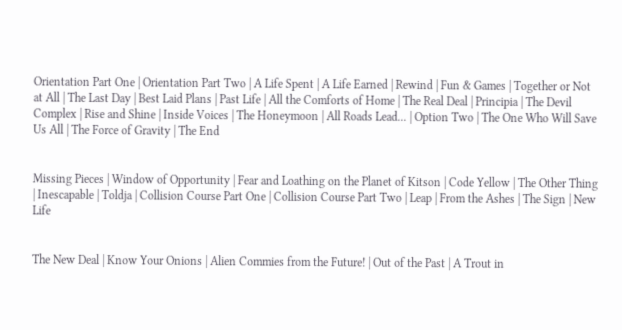Orientation Part One | Orientation Part Two | A Life Spent | A Life Earned | Rewind | Fun & Games | Together or Not at All | The Last Day | Best Laid Plans | Past Life | All the Comforts of Home | The Real Deal | Principia | The Devil Complex | Rise and Shine | Inside Voices | The Honeymoon | All Roads Lead... | Option Two | The One Who Will Save Us All | The Force of Gravity | The End


Missing Pieces | Window of Opportunity | Fear and Loathing on the Planet of Kitson | Code Yellow | The Other Thing | Inescapable | Toldja | Collision Course Part One | Collision Course Part Two | Leap | From the Ashes | The Sign | New Life


The New Deal | Know Your Onions | Alien Commies from the Future! | Out of the Past | A Trout in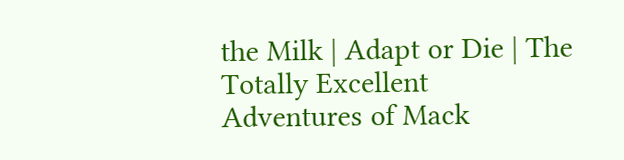the Milk | Adapt or Die | The Totally Excellent Adventures of Mack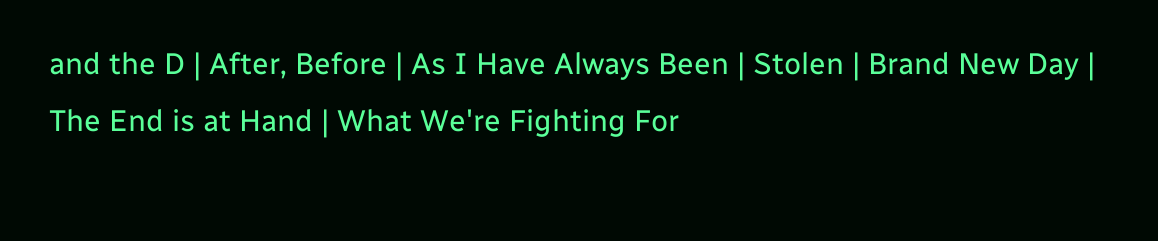and the D | After, Before | As I Have Always Been | Stolen | Brand New Day | The End is at Hand | What We're Fighting For